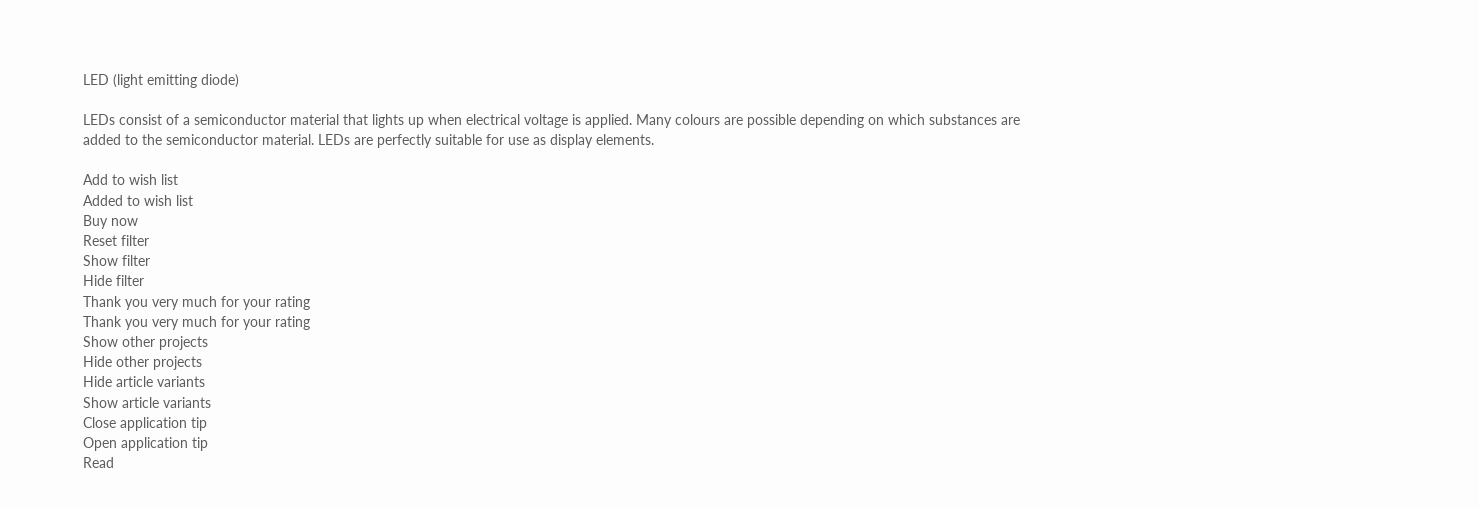LED (light emitting diode)

LEDs consist of a semiconductor material that lights up when electrical voltage is applied. Many colours are possible depending on which substances are added to the semiconductor material. LEDs are perfectly suitable for use as display elements.

Add to wish list
Added to wish list
Buy now
Reset filter
Show filter
Hide filter
Thank you very much for your rating
Thank you very much for your rating
Show other projects
Hide other projects
Hide article variants
Show article variants
Close application tip
Open application tip
Read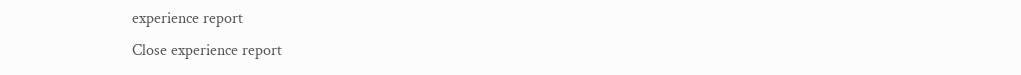experience report
Close experience report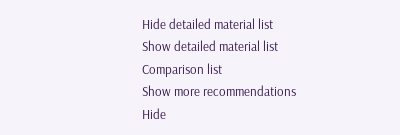Hide detailed material list
Show detailed material list
Comparison list
Show more recommendations
Hide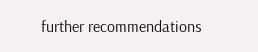further recommendations